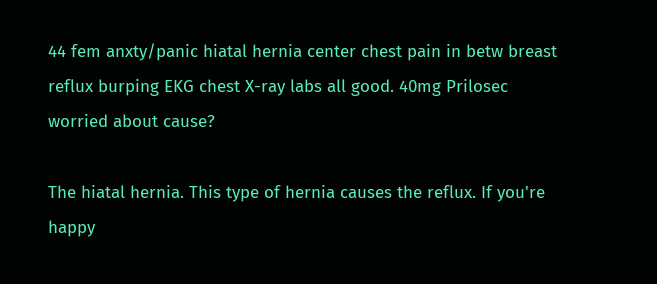44 fem anxty/panic hiatal hernia center chest pain in betw breast reflux burping EKG chest X-ray labs all good. 40mg Prilosec worried about cause?

The hiatal hernia. This type of hernia causes the reflux. If you're happy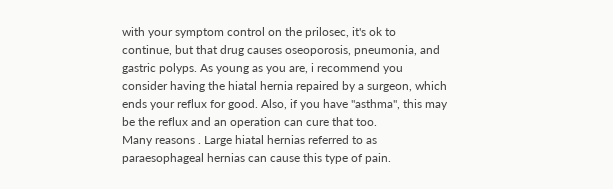with your symptom control on the prilosec, it's ok to continue, but that drug causes oseoporosis, pneumonia, and gastric polyps. As young as you are, i recommend you consider having the hiatal hernia repaired by a surgeon, which ends your reflux for good. Also, if you have "asthma", this may be the reflux and an operation can cure that too.
Many reasons . Large hiatal hernias referred to as paraesophageal hernias can cause this type of pain.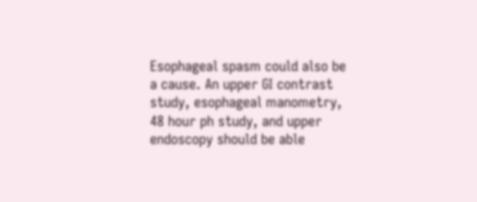Esophageal spasm could also be a cause. An upper GI contrast study, esophageal manometry, 48 hour ph study, and upper endoscopy should be able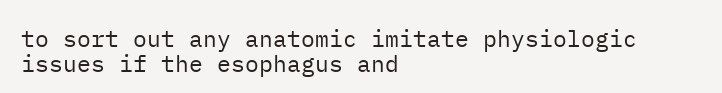to sort out any anatomic imitate physiologic issues if the esophagus and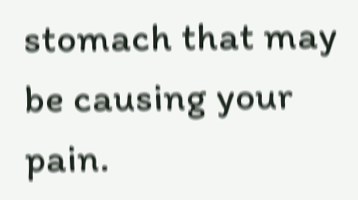stomach that may be causing your pain.